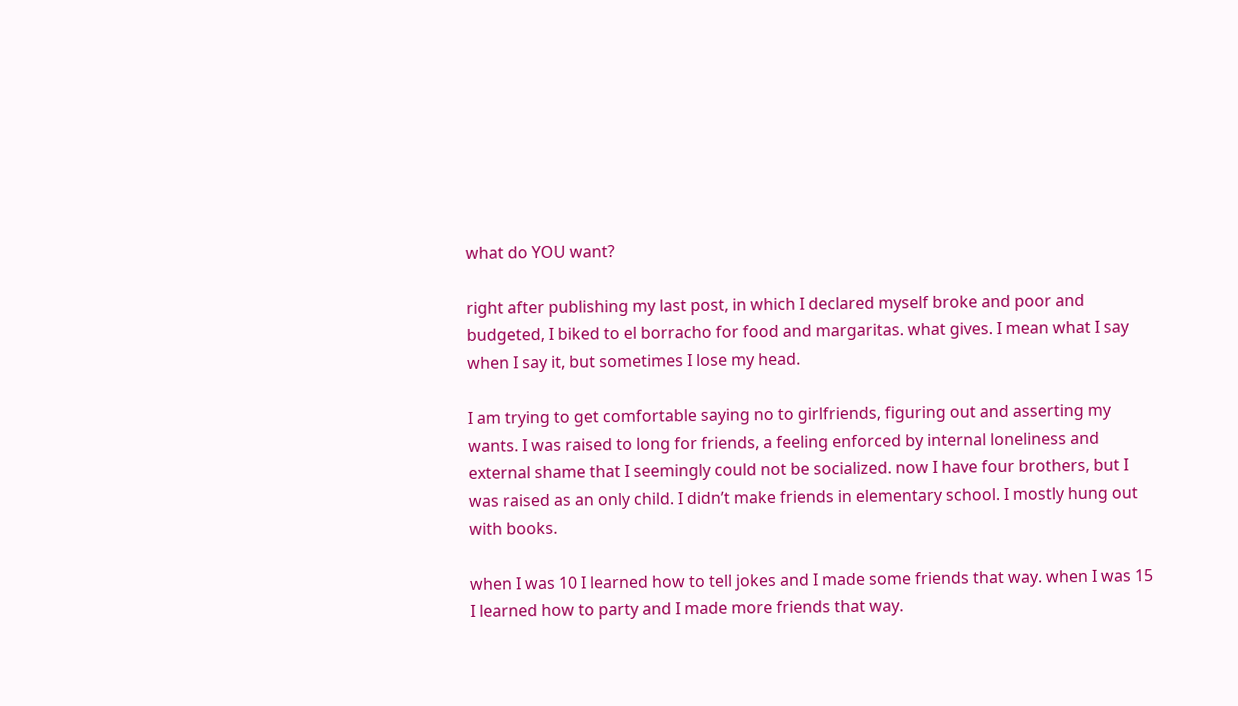what do YOU want?

right after publishing my last post, in which I declared myself broke and poor and budgeted, I biked to el borracho for food and margaritas. what gives. I mean what I say when I say it, but sometimes I lose my head.

I am trying to get comfortable saying no to girlfriends, figuring out and asserting my wants. I was raised to long for friends, a feeling enforced by internal loneliness and external shame that I seemingly could not be socialized. now I have four brothers, but I was raised as an only child. I didn’t make friends in elementary school. I mostly hung out with books.

when I was 10 I learned how to tell jokes and I made some friends that way. when I was 15 I learned how to party and I made more friends that way.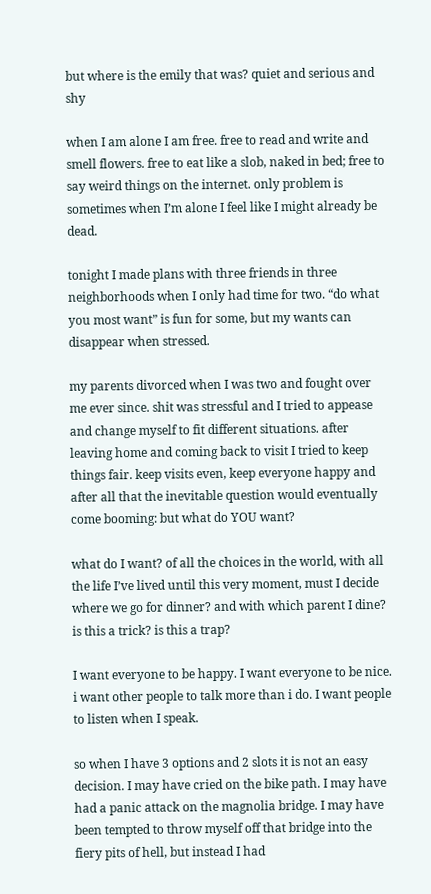but where is the emily that was? quiet and serious and shy

when I am alone I am free. free to read and write and smell flowers. free to eat like a slob, naked in bed; free to say weird things on the internet. only problem is sometimes when I’m alone I feel like I might already be dead.

tonight I made plans with three friends in three neighborhoods when I only had time for two. “do what you most want” is fun for some, but my wants can disappear when stressed.

my parents divorced when I was two and fought over me ever since. shit was stressful and I tried to appease and change myself to fit different situations. after leaving home and coming back to visit I tried to keep things fair. keep visits even, keep everyone happy and after all that the inevitable question would eventually come booming: but what do YOU want?

what do I want? of all the choices in the world, with all the life I’ve lived until this very moment, must I decide where we go for dinner? and with which parent I dine? is this a trick? is this a trap?

I want everyone to be happy. I want everyone to be nice. i want other people to talk more than i do. I want people to listen when I speak.

so when I have 3 options and 2 slots it is not an easy decision. I may have cried on the bike path. I may have had a panic attack on the magnolia bridge. I may have been tempted to throw myself off that bridge into the fiery pits of hell, but instead I had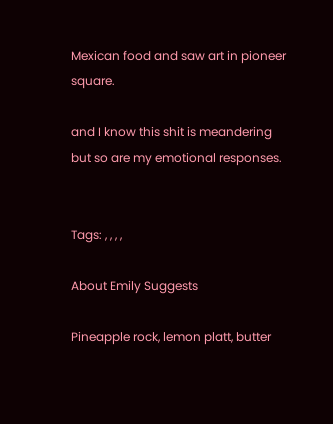Mexican food and saw art in pioneer square.

and I know this shit is meandering but so are my emotional responses.


Tags: , , , ,

About Emily Suggests

Pineapple rock, lemon platt, butter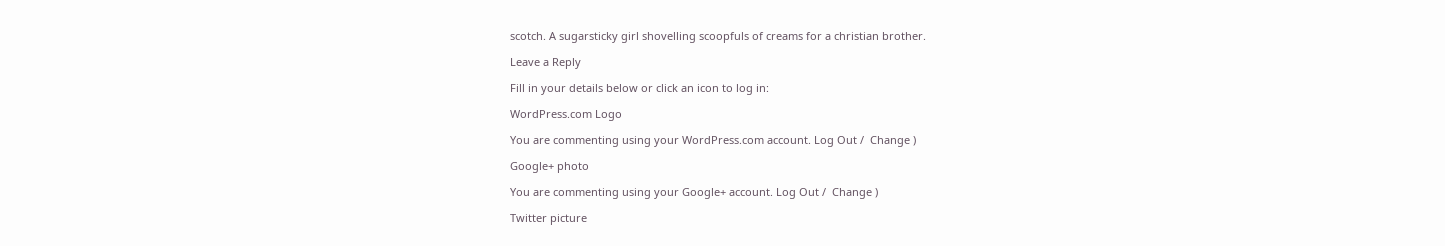scotch. A sugarsticky girl shovelling scoopfuls of creams for a christian brother.

Leave a Reply

Fill in your details below or click an icon to log in:

WordPress.com Logo

You are commenting using your WordPress.com account. Log Out /  Change )

Google+ photo

You are commenting using your Google+ account. Log Out /  Change )

Twitter picture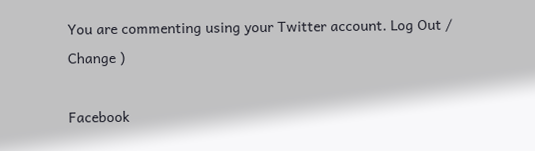You are commenting using your Twitter account. Log Out /  Change )

Facebook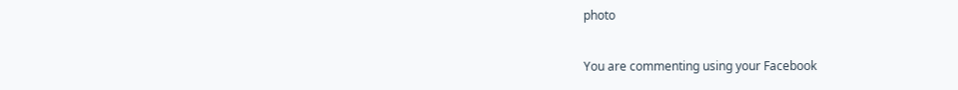photo

You are commenting using your Facebook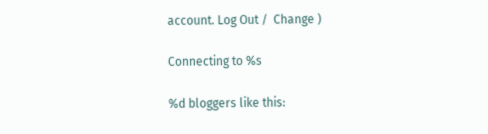account. Log Out /  Change )

Connecting to %s

%d bloggers like this: